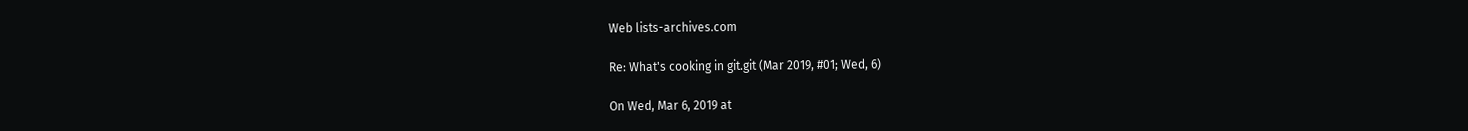Web lists-archives.com

Re: What's cooking in git.git (Mar 2019, #01; Wed, 6)

On Wed, Mar 6, 2019 at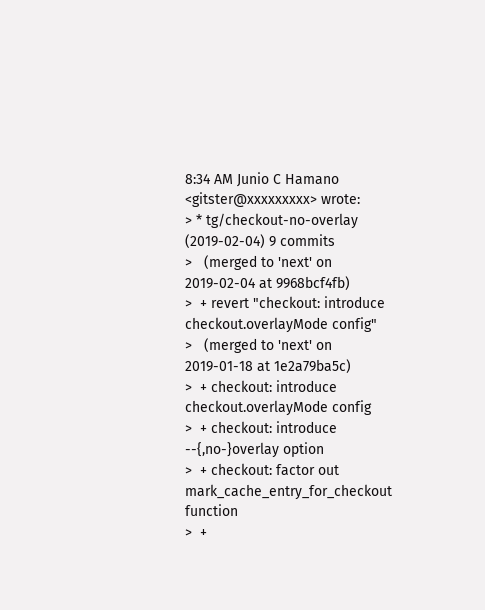8:34 AM Junio C Hamano <gitster@xxxxxxxxx> wrote:
> * tg/checkout-no-overlay (2019-02-04) 9 commits
>   (merged to 'next' on 2019-02-04 at 9968bcf4fb)
>  + revert "checkout: introduce checkout.overlayMode config"
>   (merged to 'next' on 2019-01-18 at 1e2a79ba5c)
>  + checkout: introduce checkout.overlayMode config
>  + checkout: introduce --{,no-}overlay option
>  + checkout: factor out mark_cache_entry_for_checkout function
>  +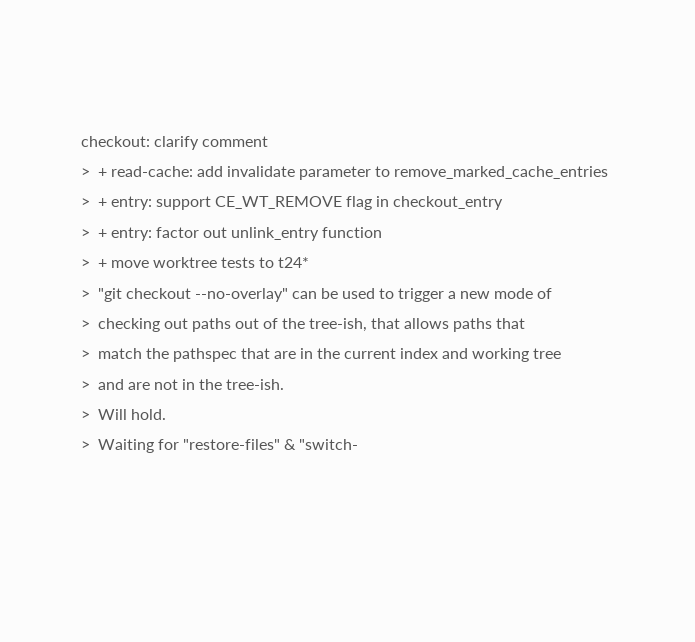checkout: clarify comment
>  + read-cache: add invalidate parameter to remove_marked_cache_entries
>  + entry: support CE_WT_REMOVE flag in checkout_entry
>  + entry: factor out unlink_entry function
>  + move worktree tests to t24*
>  "git checkout --no-overlay" can be used to trigger a new mode of
>  checking out paths out of the tree-ish, that allows paths that
>  match the pathspec that are in the current index and working tree
>  and are not in the tree-ish.
>  Will hold.
>  Waiting for "restore-files" & "switch-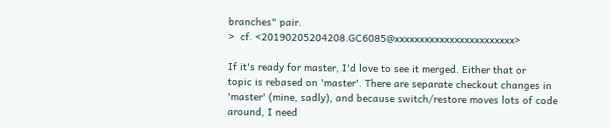branches" pair.
>  cf. <20190205204208.GC6085@xxxxxxxxxxxxxxxxxxxxxxxx>

If it's ready for master, I'd love to see it merged. Either that or
topic is rebased on 'master'. There are separate checkout changes in
'master' (mine, sadly), and because switch/restore moves lots of code
around, I need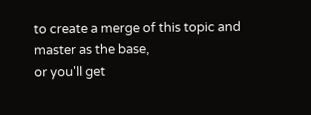to create a merge of this topic and master as the base,
or you'll get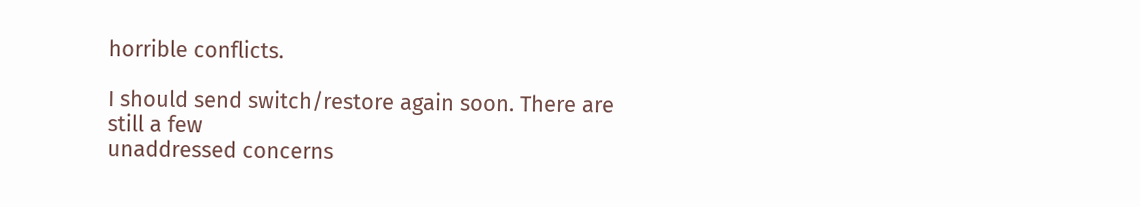horrible conflicts.

I should send switch/restore again soon. There are still a few
unaddressed concerns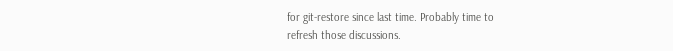for git-restore since last time. Probably time to
refresh those discussions.